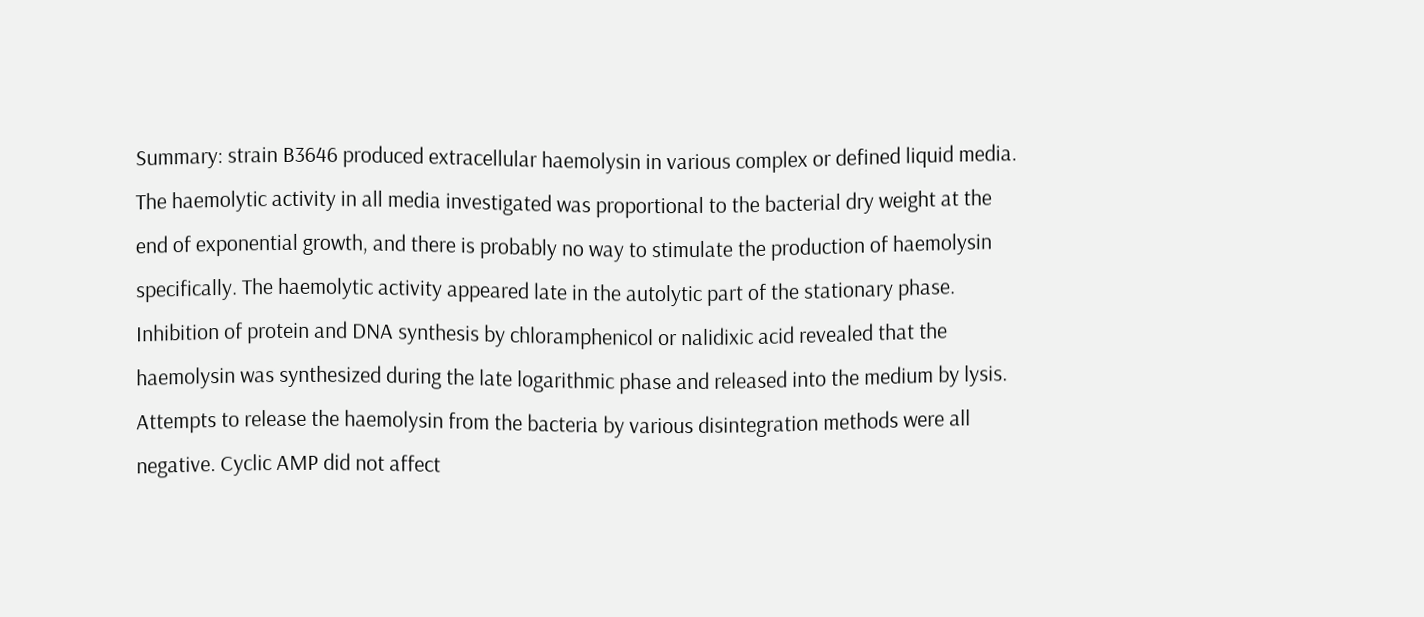Summary: strain B3646 produced extracellular haemolysin in various complex or defined liquid media. The haemolytic activity in all media investigated was proportional to the bacterial dry weight at the end of exponential growth, and there is probably no way to stimulate the production of haemolysin specifically. The haemolytic activity appeared late in the autolytic part of the stationary phase. Inhibition of protein and DNA synthesis by chloramphenicol or nalidixic acid revealed that the haemolysin was synthesized during the late logarithmic phase and released into the medium by lysis. Attempts to release the haemolysin from the bacteria by various disintegration methods were all negative. Cyclic AMP did not affect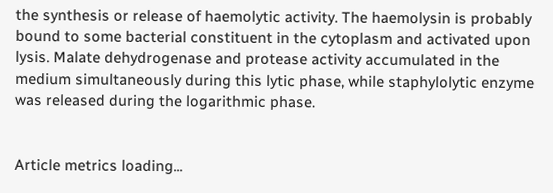the synthesis or release of haemolytic activity. The haemolysin is probably bound to some bacterial constituent in the cytoplasm and activated upon lysis. Malate dehydrogenase and protease activity accumulated in the medium simultaneously during this lytic phase, while staphylolytic enzyme was released during the logarithmic phase.


Article metrics loading...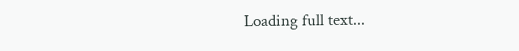Loading full text...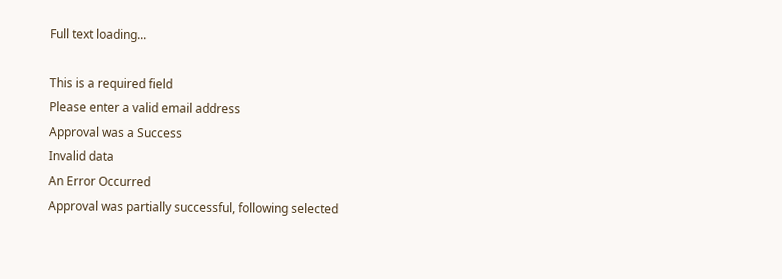Full text loading...

This is a required field
Please enter a valid email address
Approval was a Success
Invalid data
An Error Occurred
Approval was partially successful, following selected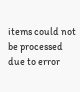items could not be processed due to error